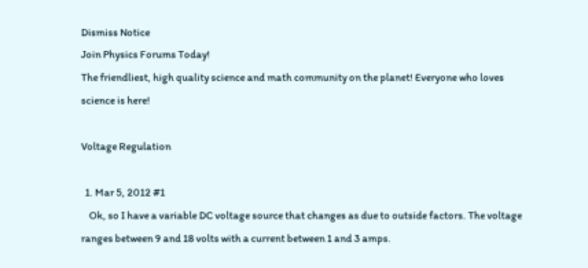Dismiss Notice
Join Physics Forums Today!
The friendliest, high quality science and math community on the planet! Everyone who loves science is here!

Voltage Regulation

  1. Mar 5, 2012 #1
    Ok, so I have a variable DC voltage source that changes as due to outside factors. The voltage ranges between 9 and 18 volts with a current between 1 and 3 amps.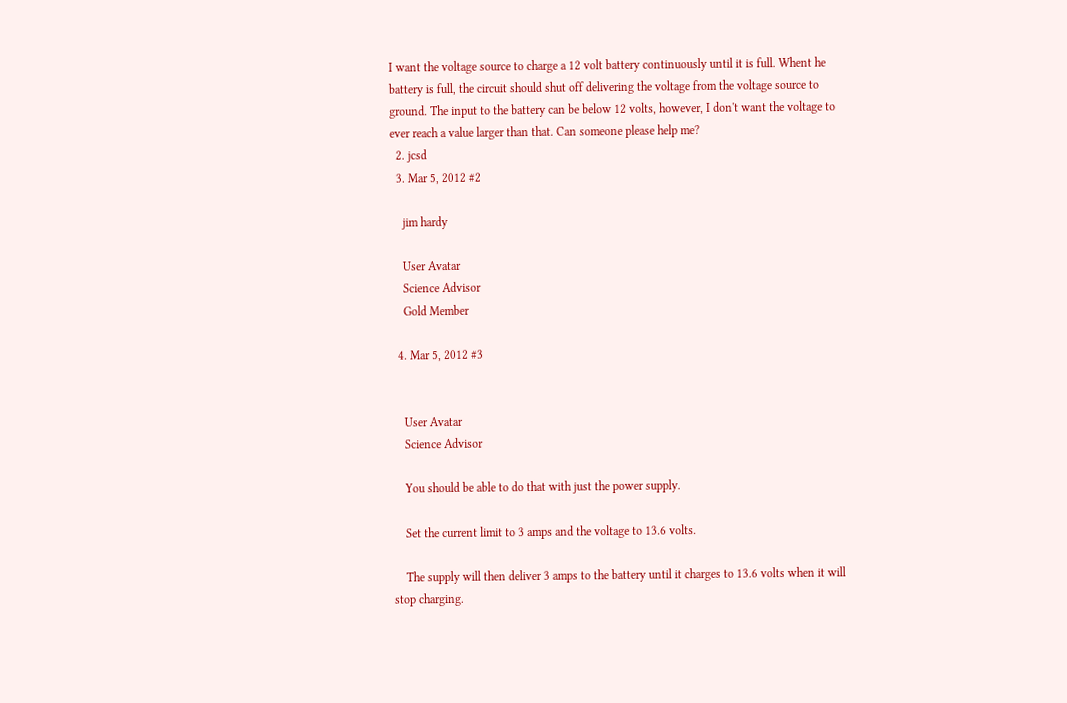I want the voltage source to charge a 12 volt battery continuously until it is full. Whent he battery is full, the circuit should shut off delivering the voltage from the voltage source to ground. The input to the battery can be below 12 volts, however, I don't want the voltage to ever reach a value larger than that. Can someone please help me?
  2. jcsd
  3. Mar 5, 2012 #2

    jim hardy

    User Avatar
    Science Advisor
    Gold Member

  4. Mar 5, 2012 #3


    User Avatar
    Science Advisor

    You should be able to do that with just the power supply.

    Set the current limit to 3 amps and the voltage to 13.6 volts.

    The supply will then deliver 3 amps to the battery until it charges to 13.6 volts when it will stop charging.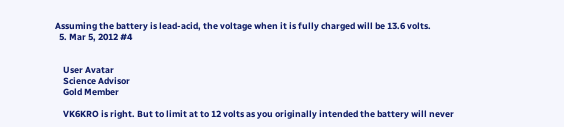Assuming the battery is lead-acid, the voltage when it is fully charged will be 13.6 volts.
  5. Mar 5, 2012 #4


    User Avatar
    Science Advisor
    Gold Member

    VK6KRO is right. But to limit at to 12 volts as you originally intended the battery will never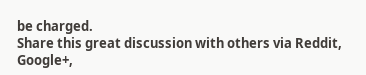be charged.
Share this great discussion with others via Reddit, Google+,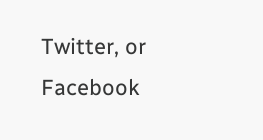Twitter, or Facebook